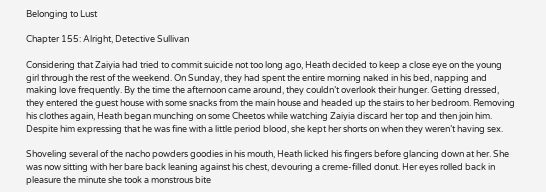Belonging to Lust

Chapter 155: Alright, Detective Sullivan

Considering that Zaiyia had tried to commit suicide not too long ago, Heath decided to keep a close eye on the young girl through the rest of the weekend. On Sunday, they had spent the entire morning naked in his bed, napping and making love frequently. By the time the afternoon came around, they couldn’t overlook their hunger. Getting dressed, they entered the guest house with some snacks from the main house and headed up the stairs to her bedroom. Removing his clothes again, Heath began munching on some Cheetos while watching Zaiyia discard her top and then join him. Despite him expressing that he was fine with a little period blood, she kept her shorts on when they weren’t having sex.

Shoveling several of the nacho powders goodies in his mouth, Heath licked his fingers before glancing down at her. She was now sitting with her bare back leaning against his chest, devouring a creme-filled donut. Her eyes rolled back in pleasure the minute she took a monstrous bite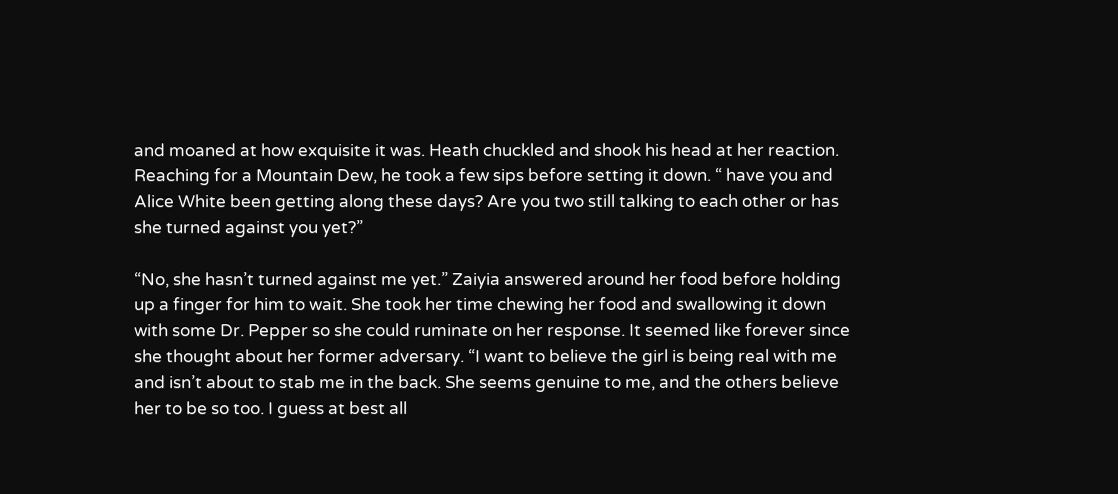and moaned at how exquisite it was. Heath chuckled and shook his head at her reaction. Reaching for a Mountain Dew, he took a few sips before setting it down. “ have you and Alice White been getting along these days? Are you two still talking to each other or has she turned against you yet?”

“No, she hasn’t turned against me yet.” Zaiyia answered around her food before holding up a finger for him to wait. She took her time chewing her food and swallowing it down with some Dr. Pepper so she could ruminate on her response. It seemed like forever since she thought about her former adversary. “I want to believe the girl is being real with me and isn’t about to stab me in the back. She seems genuine to me, and the others believe her to be so too. I guess at best all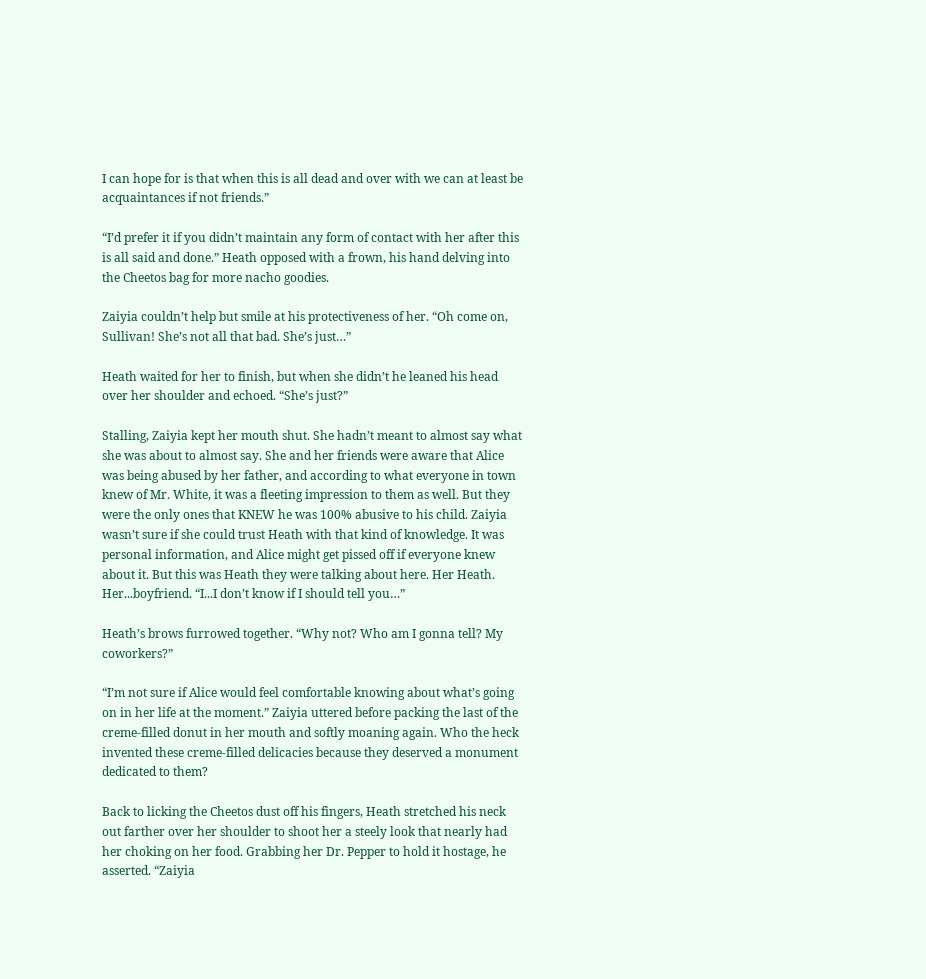I can hope for is that when this is all dead and over with we can at least be acquaintances if not friends.”

“I’d prefer it if you didn’t maintain any form of contact with her after this is all said and done.” Heath opposed with a frown, his hand delving into the Cheetos bag for more nacho goodies.

Zaiyia couldn’t help but smile at his protectiveness of her. “Oh come on, Sullivan! She’s not all that bad. She’s just…”

Heath waited for her to finish, but when she didn’t he leaned his head over her shoulder and echoed. “She’s just?”

Stalling, Zaiyia kept her mouth shut. She hadn’t meant to almost say what she was about to almost say. She and her friends were aware that Alice was being abused by her father, and according to what everyone in town knew of Mr. White, it was a fleeting impression to them as well. But they were the only ones that KNEW he was 100% abusive to his child. Zaiyia wasn’t sure if she could trust Heath with that kind of knowledge. It was personal information, and Alice might get pissed off if everyone knew about it. But this was Heath they were talking about here. Her Heath. Her...boyfriend. “I...I don’t know if I should tell you…”

Heath’s brows furrowed together. “Why not? Who am I gonna tell? My coworkers?”

“I’m not sure if Alice would feel comfortable knowing about what’s going on in her life at the moment.” Zaiyia uttered before packing the last of the creme-filled donut in her mouth and softly moaning again. Who the heck invented these creme-filled delicacies because they deserved a monument dedicated to them?

Back to licking the Cheetos dust off his fingers, Heath stretched his neck out farther over her shoulder to shoot her a steely look that nearly had her choking on her food. Grabbing her Dr. Pepper to hold it hostage, he asserted. “Zaiyia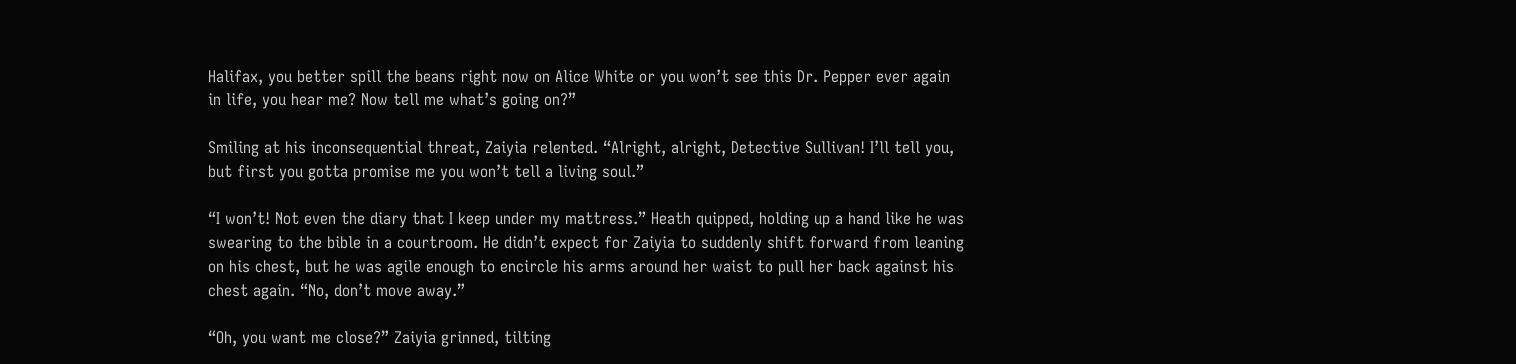Halifax, you better spill the beans right now on Alice White or you won’t see this Dr. Pepper ever again in life, you hear me? Now tell me what’s going on?”

Smiling at his inconsequential threat, Zaiyia relented. “Alright, alright, Detective Sullivan! I’ll tell you, but first you gotta promise me you won’t tell a living soul.”

“I won’t! Not even the diary that I keep under my mattress.” Heath quipped, holding up a hand like he was swearing to the bible in a courtroom. He didn’t expect for Zaiyia to suddenly shift forward from leaning on his chest, but he was agile enough to encircle his arms around her waist to pull her back against his chest again. “No, don’t move away.”

“Oh, you want me close?” Zaiyia grinned, tilting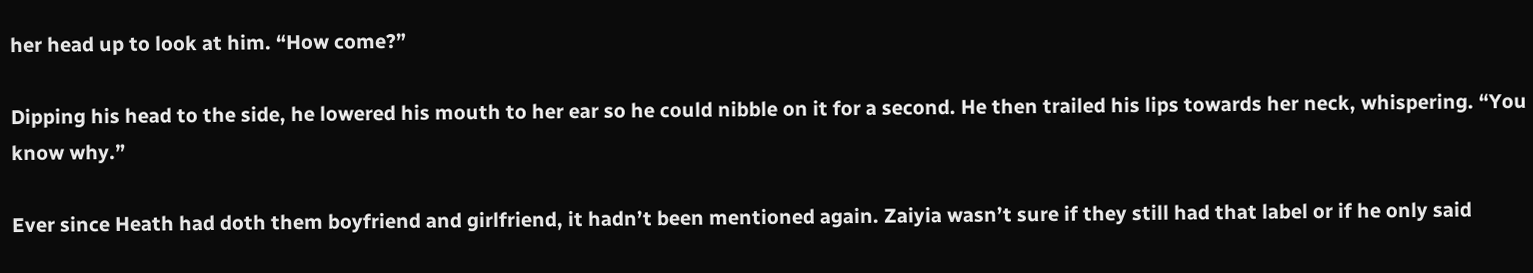her head up to look at him. “How come?”

Dipping his head to the side, he lowered his mouth to her ear so he could nibble on it for a second. He then trailed his lips towards her neck, whispering. “You know why.”

Ever since Heath had doth them boyfriend and girlfriend, it hadn’t been mentioned again. Zaiyia wasn’t sure if they still had that label or if he only said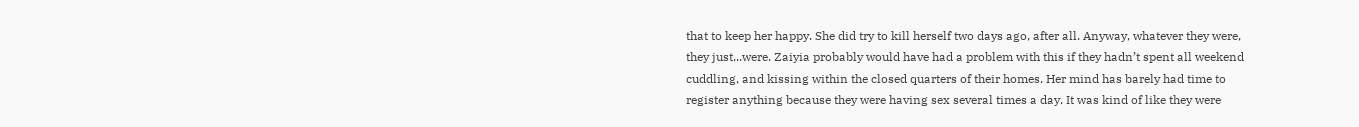that to keep her happy. She did try to kill herself two days ago, after all. Anyway, whatever they were, they just...were. Zaiyia probably would have had a problem with this if they hadn’t spent all weekend cuddling, and kissing within the closed quarters of their homes. Her mind has barely had time to register anything because they were having sex several times a day. It was kind of like they were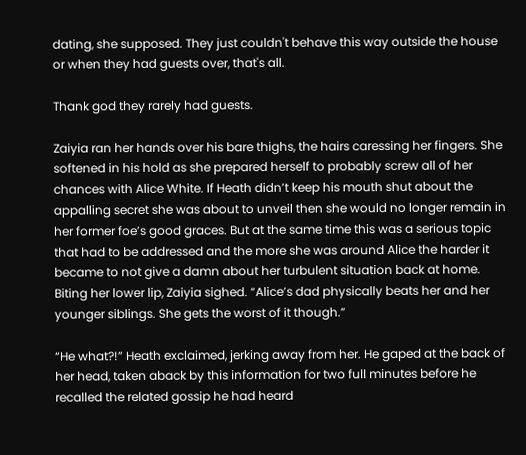dating, she supposed. They just couldn't behave this way outside the house or when they had guests over, that's all.

Thank god they rarely had guests.

Zaiyia ran her hands over his bare thighs, the hairs caressing her fingers. She softened in his hold as she prepared herself to probably screw all of her chances with Alice White. If Heath didn’t keep his mouth shut about the appalling secret she was about to unveil then she would no longer remain in her former foe’s good graces. But at the same time this was a serious topic that had to be addressed and the more she was around Alice the harder it became to not give a damn about her turbulent situation back at home. Biting her lower lip, Zaiyia sighed. “Alice’s dad physically beats her and her younger siblings. She gets the worst of it though.”

“He what?!” Heath exclaimed, jerking away from her. He gaped at the back of her head, taken aback by this information for two full minutes before he recalled the related gossip he had heard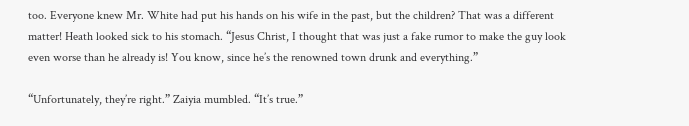too. Everyone knew Mr. White had put his hands on his wife in the past, but the children? That was a different matter! Heath looked sick to his stomach. “Jesus Christ, I thought that was just a fake rumor to make the guy look even worse than he already is! You know, since he’s the renowned town drunk and everything.”

“Unfortunately, they’re right.” Zaiyia mumbled. “It’s true.”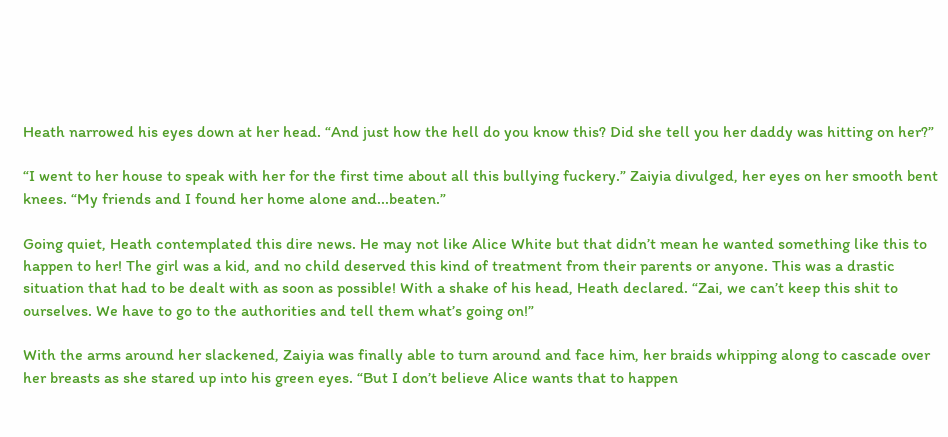Heath narrowed his eyes down at her head. “And just how the hell do you know this? Did she tell you her daddy was hitting on her?”

“I went to her house to speak with her for the first time about all this bullying fuckery.” Zaiyia divulged, her eyes on her smooth bent knees. “My friends and I found her home alone and...beaten.”

Going quiet, Heath contemplated this dire news. He may not like Alice White but that didn’t mean he wanted something like this to happen to her! The girl was a kid, and no child deserved this kind of treatment from their parents or anyone. This was a drastic situation that had to be dealt with as soon as possible! With a shake of his head, Heath declared. “Zai, we can’t keep this shit to ourselves. We have to go to the authorities and tell them what’s going on!”

With the arms around her slackened, Zaiyia was finally able to turn around and face him, her braids whipping along to cascade over her breasts as she stared up into his green eyes. “But I don’t believe Alice wants that to happen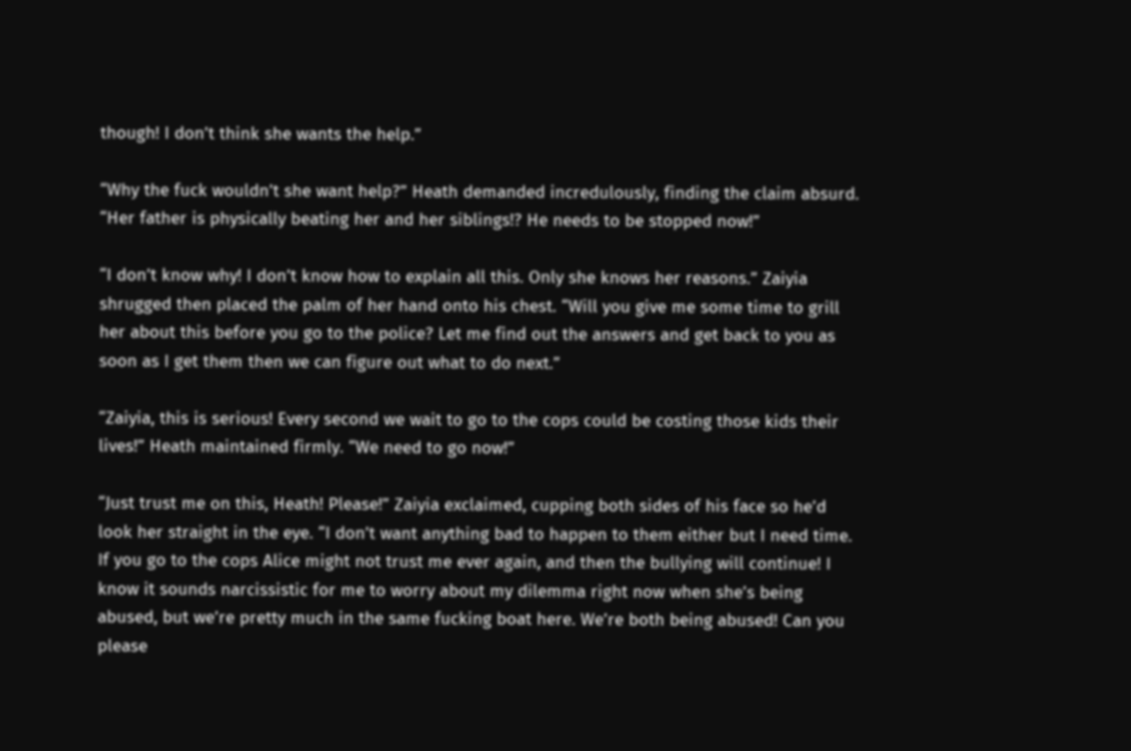though! I don’t think she wants the help.”

“Why the fuck wouldn’t she want help?” Heath demanded incredulously, finding the claim absurd. “Her father is physically beating her and her siblings!? He needs to be stopped now!”

“I don’t know why! I don’t know how to explain all this. Only she knows her reasons.” Zaiyia shrugged then placed the palm of her hand onto his chest. “Will you give me some time to grill her about this before you go to the police? Let me find out the answers and get back to you as soon as I get them then we can figure out what to do next.”

“Zaiyia, this is serious! Every second we wait to go to the cops could be costing those kids their lives!” Heath maintained firmly. “We need to go now!”

“Just trust me on this, Heath! Please!” Zaiyia exclaimed, cupping both sides of his face so he’d look her straight in the eye. “I don’t want anything bad to happen to them either but I need time. If you go to the cops Alice might not trust me ever again, and then the bullying will continue! I know it sounds narcissistic for me to worry about my dilemma right now when she’s being abused, but we’re pretty much in the same fucking boat here. We’re both being abused! Can you please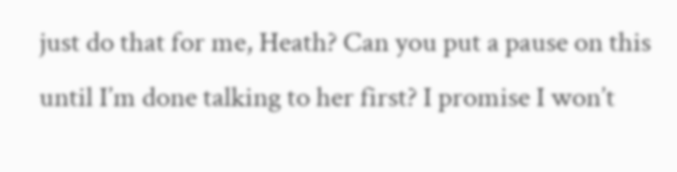just do that for me, Heath? Can you put a pause on this until I’m done talking to her first? I promise I won’t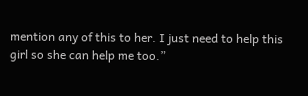mention any of this to her. I just need to help this girl so she can help me too.”